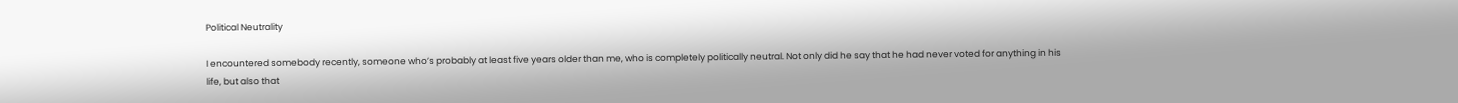Political Neutrality

I encountered somebody recently, someone who’s probably at least five years older than me, who is completely politically neutral. Not only did he say that he had never voted for anything in his life, but also that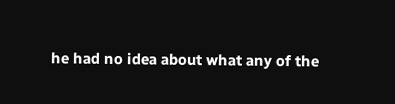he had no idea about what any of the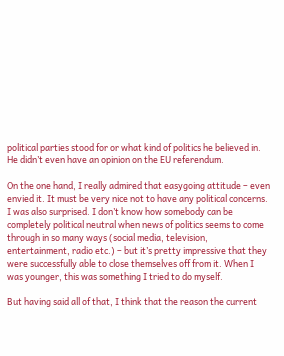political parties stood for or what kind of politics he believed in. He didn’t even have an opinion on the EU referendum.

On the one hand, I really admired that easygoing attitude – even envied it. It must be very nice not to have any political concerns. I was also surprised. I don’t know how somebody can be completely political neutral when news of politics seems to come through in so many ways (social media, television, entertainment, radio etc.) – but it’s pretty impressive that they were successfully able to close themselves off from it. When I was younger, this was something I tried to do myself.

But having said all of that, I think that the reason the current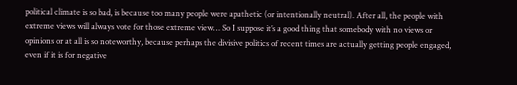political climate is so bad, is because too many people were apathetic (or intentionally neutral). After all, the people with extreme views will always vote for those extreme view… So I suppose it’s a good thing that somebody with no views or opinions or at all is so noteworthy, because perhaps the divisive politics of recent times are actually getting people engaged, even if it is for negative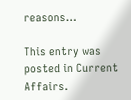reasons…

This entry was posted in Current Affairs.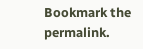Bookmark the permalink.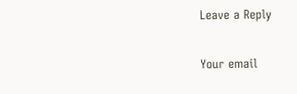Leave a Reply

Your email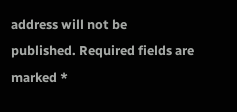address will not be published. Required fields are marked *